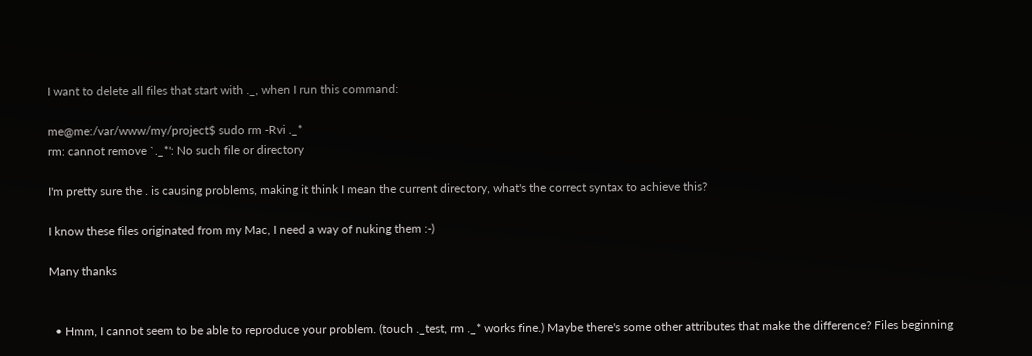I want to delete all files that start with ._, when I run this command:

me@me:/var/www/my/project$ sudo rm -Rvi ._*
rm: cannot remove `._*': No such file or directory

I'm pretty sure the . is causing problems, making it think I mean the current directory, what's the correct syntax to achieve this?

I know these files originated from my Mac, I need a way of nuking them :-)

Many thanks


  • Hmm, I cannot seem to be able to reproduce your problem. (touch ._test, rm ._* works fine.) Maybe there's some other attributes that make the difference? Files beginning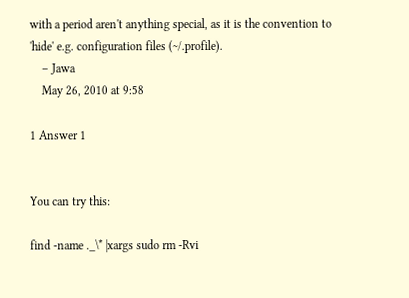with a period aren't anything special, as it is the convention to 'hide' e.g. configuration files (~/.profile).
    – Jawa
    May 26, 2010 at 9:58

1 Answer 1


You can try this:

find -name ._\* |xargs sudo rm -Rvi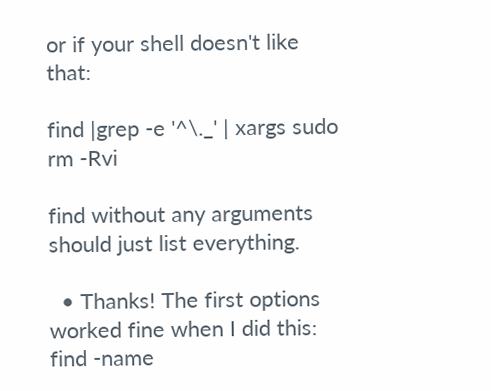or if your shell doesn't like that:

find |grep -e '^\._' | xargs sudo rm -Rvi

find without any arguments should just list everything.

  • Thanks! The first options worked fine when I did this: find -name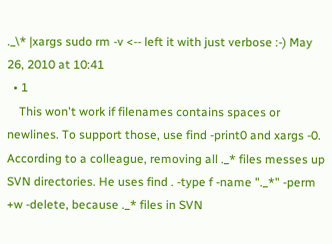._\* |xargs sudo rm -v <-- left it with just verbose :-) May 26, 2010 at 10:41
  • 1
    This won't work if filenames contains spaces or newlines. To support those, use find -print0 and xargs -0. According to a colleague, removing all ._* files messes up SVN directories. He uses find . -type f -name "._*" -perm +w -delete, because ._* files in SVN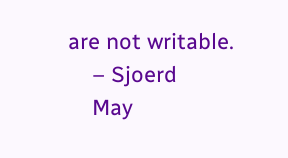are not writable.
    – Sjoerd
    May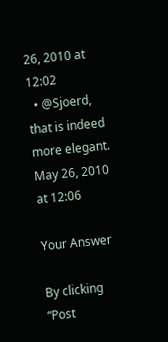26, 2010 at 12:02
  • @Sjoerd, that is indeed more elegant. May 26, 2010 at 12:06

Your Answer

By clicking “Post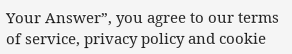Your Answer”, you agree to our terms of service, privacy policy and cookie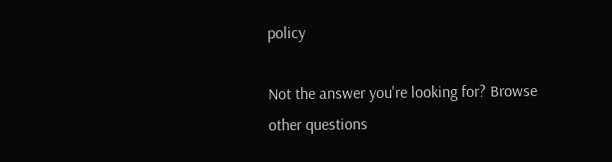policy

Not the answer you're looking for? Browse other questions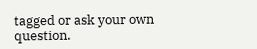tagged or ask your own question.